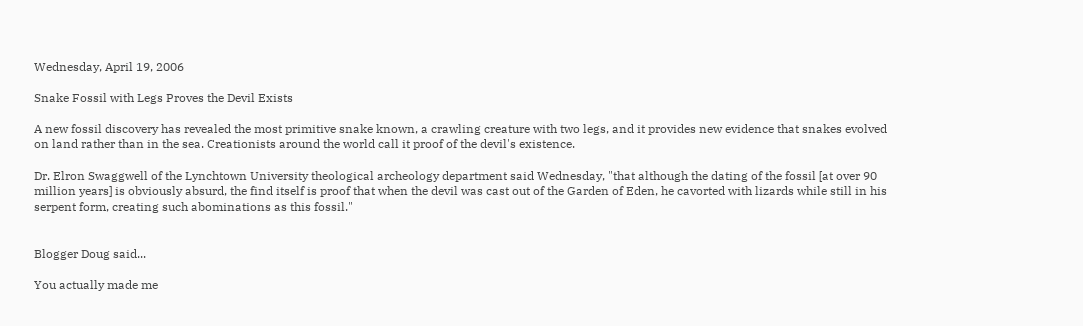Wednesday, April 19, 2006

Snake Fossil with Legs Proves the Devil Exists

A new fossil discovery has revealed the most primitive snake known, a crawling creature with two legs, and it provides new evidence that snakes evolved on land rather than in the sea. Creationists around the world call it proof of the devil's existence.

Dr. Elron Swaggwell of the Lynchtown University theological archeology department said Wednesday, "that although the dating of the fossil [at over 90 million years] is obviously absurd, the find itself is proof that when the devil was cast out of the Garden of Eden, he cavorted with lizards while still in his serpent form, creating such abominations as this fossil."


Blogger Doug said...

You actually made me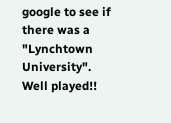google to see if there was a "Lynchtown University". Well played!!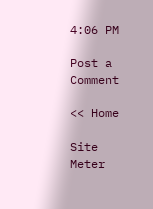4:06 PM

Post a Comment

<< Home

Site Meter